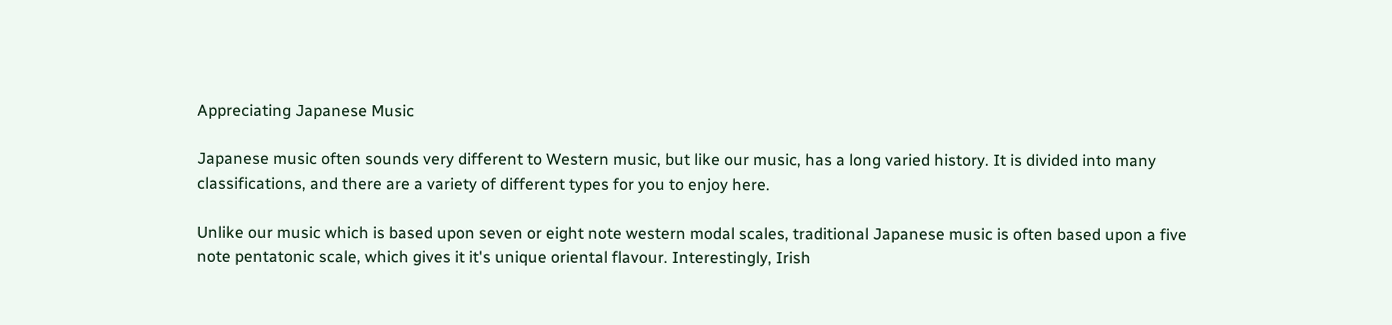Appreciating Japanese Music

Japanese music often sounds very different to Western music, but like our music, has a long varied history. It is divided into many classifications, and there are a variety of different types for you to enjoy here.

Unlike our music which is based upon seven or eight note western modal scales, traditional Japanese music is often based upon a five note pentatonic scale, which gives it it's unique oriental flavour. Interestingly, Irish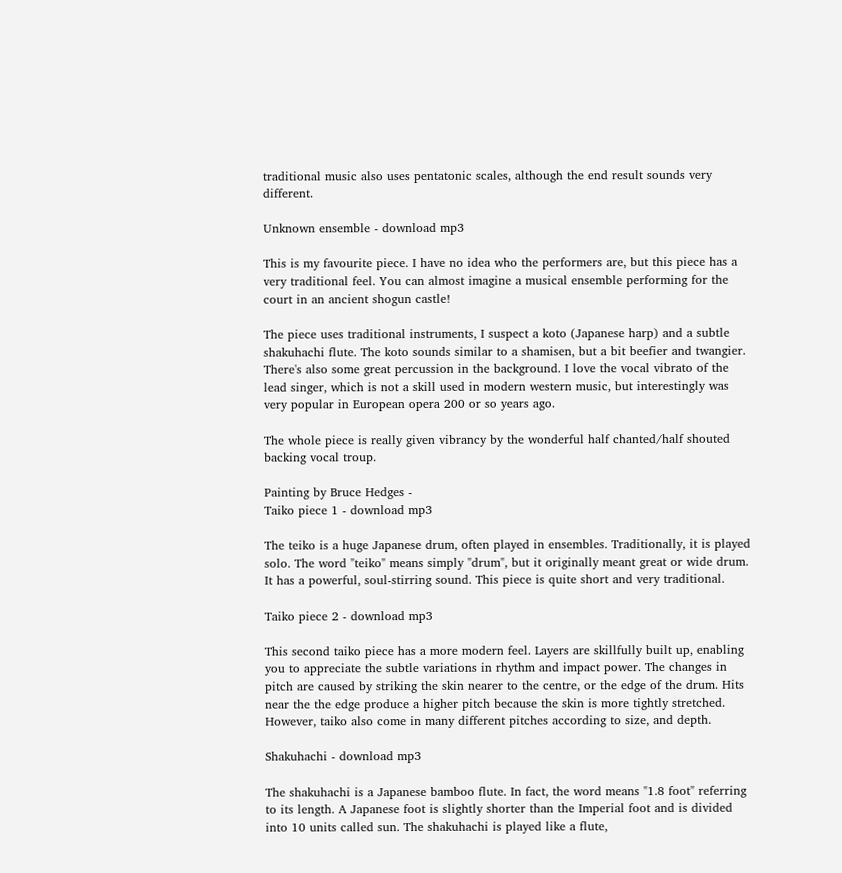traditional music also uses pentatonic scales, although the end result sounds very different.

Unknown ensemble - download mp3

This is my favourite piece. I have no idea who the performers are, but this piece has a very traditional feel. You can almost imagine a musical ensemble performing for the court in an ancient shogun castle!

The piece uses traditional instruments, I suspect a koto (Japanese harp) and a subtle shakuhachi flute. The koto sounds similar to a shamisen, but a bit beefier and twangier. There's also some great percussion in the background. I love the vocal vibrato of the lead singer, which is not a skill used in modern western music, but interestingly was very popular in European opera 200 or so years ago.

The whole piece is really given vibrancy by the wonderful half chanted/half shouted backing vocal troup.

Painting by Bruce Hedges -
Taiko piece 1 - download mp3

The teiko is a huge Japanese drum, often played in ensembles. Traditionally, it is played solo. The word "teiko" means simply "drum", but it originally meant great or wide drum. It has a powerful, soul-stirring sound. This piece is quite short and very traditional.

Taiko piece 2 - download mp3

This second taiko piece has a more modern feel. Layers are skillfully built up, enabling you to appreciate the subtle variations in rhythm and impact power. The changes in pitch are caused by striking the skin nearer to the centre, or the edge of the drum. Hits near the the edge produce a higher pitch because the skin is more tightly stretched. However, taiko also come in many different pitches according to size, and depth.

Shakuhachi - download mp3

The shakuhachi is a Japanese bamboo flute. In fact, the word means "1.8 foot" referring to its length. A Japanese foot is slightly shorter than the Imperial foot and is divided into 10 units called sun. The shakuhachi is played like a flute,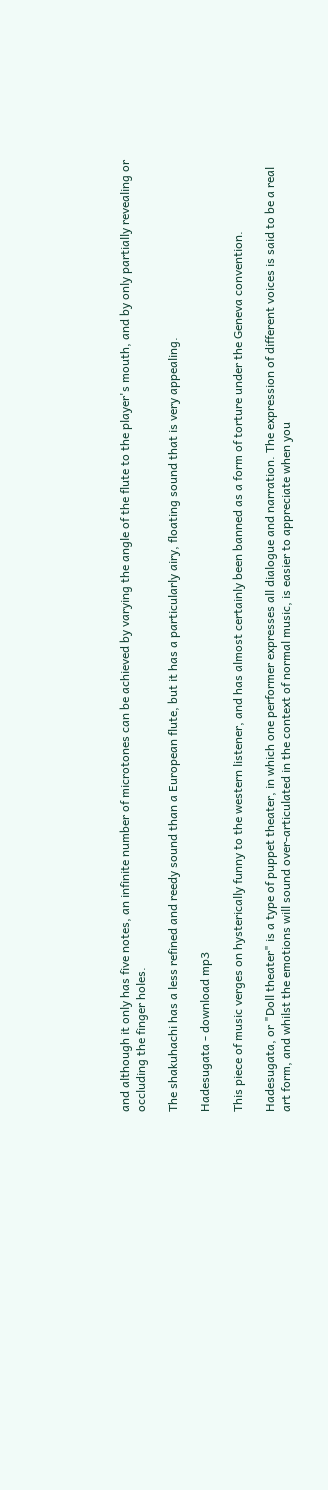and although it only has five notes, an infinite number of microtones can be achieved by varying the angle of the flute to the player's mouth, and by only partially revealing or occluding the finger holes.

The shakuhachi has a less refined and reedy sound than a European flute, but it has a particularly airy, floating sound that is very appealing.

Hadesugata - download mp3

This piece of music verges on hysterically funny to the western listener, and has almost certainly been banned as a form of torture under the Geneva convention.

Hadesugata, or "Doll theater" is a type of puppet theater, in which one performer expresses all dialogue and narration. The expression of different voices is said to be a real art form, and whilst the emotions will sound over-articulated in the context of normal music, is easier to appreciate when you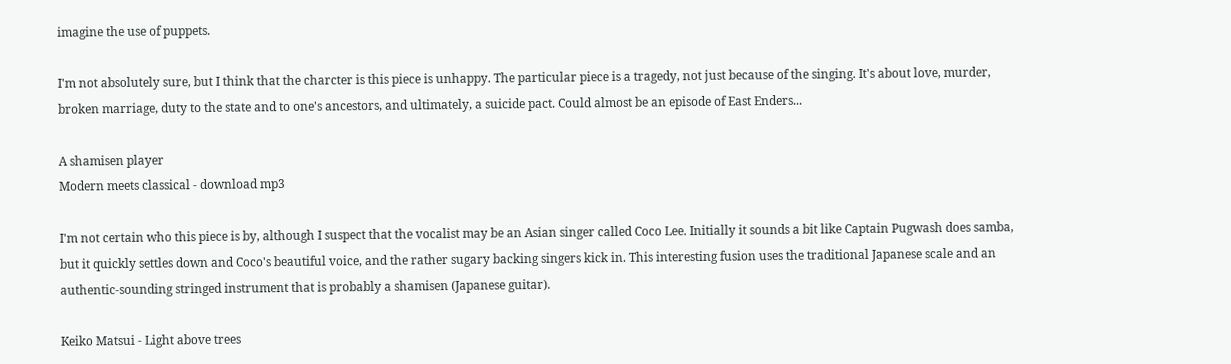imagine the use of puppets.

I'm not absolutely sure, but I think that the charcter is this piece is unhappy. The particular piece is a tragedy, not just because of the singing. It's about love, murder, broken marriage, duty to the state and to one's ancestors, and ultimately, a suicide pact. Could almost be an episode of East Enders...

A shamisen player
Modern meets classical - download mp3

I'm not certain who this piece is by, although I suspect that the vocalist may be an Asian singer called Coco Lee. Initially it sounds a bit like Captain Pugwash does samba, but it quickly settles down and Coco's beautiful voice, and the rather sugary backing singers kick in. This interesting fusion uses the traditional Japanese scale and an authentic-sounding stringed instrument that is probably a shamisen (Japanese guitar).

Keiko Matsui - Light above trees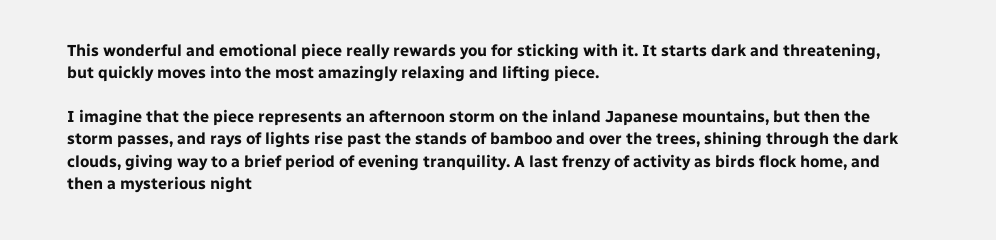This wonderful and emotional piece really rewards you for sticking with it. It starts dark and threatening, but quickly moves into the most amazingly relaxing and lifting piece.

I imagine that the piece represents an afternoon storm on the inland Japanese mountains, but then the storm passes, and rays of lights rise past the stands of bamboo and over the trees, shining through the dark clouds, giving way to a brief period of evening tranquility. A last frenzy of activity as birds flock home, and then a mysterious night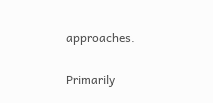approaches.

Primarily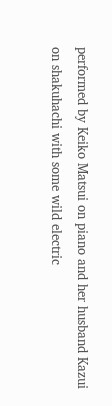performed by Keiko Matsui on piano and her husband Kazui on shakuhachi with some wild electric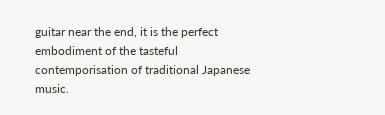guitar near the end, it is the perfect embodiment of the tasteful contemporisation of traditional Japanese music.